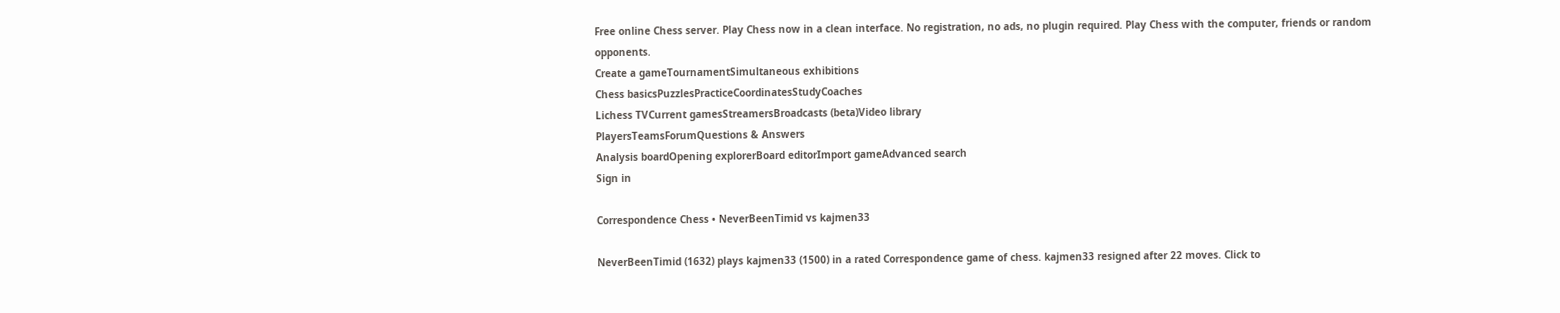Free online Chess server. Play Chess now in a clean interface. No registration, no ads, no plugin required. Play Chess with the computer, friends or random opponents.
Create a gameTournamentSimultaneous exhibitions
Chess basicsPuzzlesPracticeCoordinatesStudyCoaches
Lichess TVCurrent gamesStreamersBroadcasts (beta)Video library
PlayersTeamsForumQuestions & Answers
Analysis boardOpening explorerBoard editorImport gameAdvanced search
Sign in

Correspondence Chess • NeverBeenTimid vs kajmen33

NeverBeenTimid (1632) plays kajmen33 (1500) in a rated Correspondence game of chess. kajmen33 resigned after 22 moves. Click to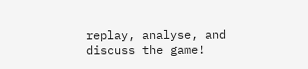replay, analyse, and discuss the game!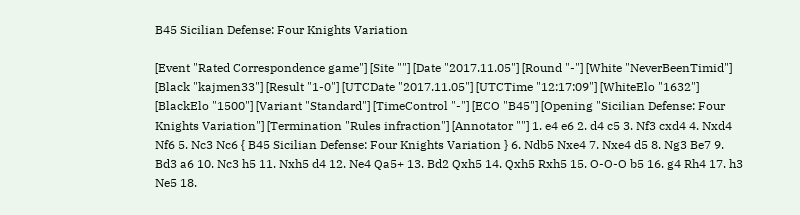B45 Sicilian Defense: Four Knights Variation

[Event "Rated Correspondence game"] [Site ""] [Date "2017.11.05"] [Round "-"] [White "NeverBeenTimid"] [Black "kajmen33"] [Result "1-0"] [UTCDate "2017.11.05"] [UTCTime "12:17:09"] [WhiteElo "1632"] [BlackElo "1500"] [Variant "Standard"] [TimeControl "-"] [ECO "B45"] [Opening "Sicilian Defense: Four Knights Variation"] [Termination "Rules infraction"] [Annotator ""] 1. e4 e6 2. d4 c5 3. Nf3 cxd4 4. Nxd4 Nf6 5. Nc3 Nc6 { B45 Sicilian Defense: Four Knights Variation } 6. Ndb5 Nxe4 7. Nxe4 d5 8. Ng3 Be7 9. Bd3 a6 10. Nc3 h5 11. Nxh5 d4 12. Ne4 Qa5+ 13. Bd2 Qxh5 14. Qxh5 Rxh5 15. O-O-O b5 16. g4 Rh4 17. h3 Ne5 18.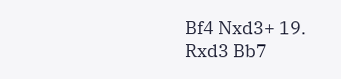Bf4 Nxd3+ 19. Rxd3 Bb7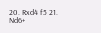20. Rxd4 f5 21. Nd6+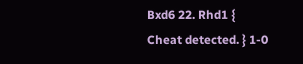Bxd6 22. Rhd1 { Cheat detected. } 1-0